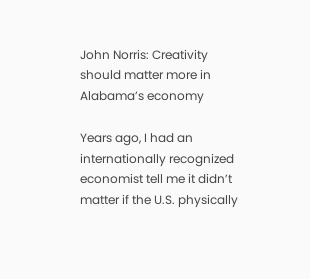John Norris: Creativity should matter more in Alabama’s economy

Years ago, I had an internationally recognized economist tell me it didn’t matter if the U.S. physically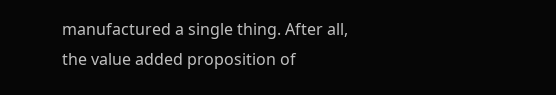manufactured a single thing. After all, the value added proposition of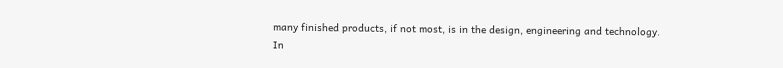many finished products, if not most, is in the design, engineering and technology. In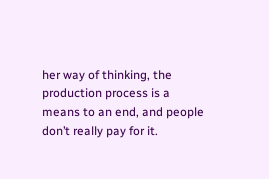her way of thinking, the production process is a means to an end, and people don’t really pay for it.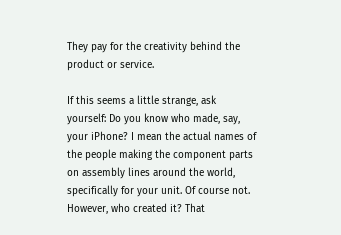They pay for the creativity behind the product or service.

If this seems a little strange, ask yourself: Do you know who made, say, your iPhone? I mean the actual names of the people making the component parts on assembly lines around the world, specifically for your unit. Of course not. However, who created it? That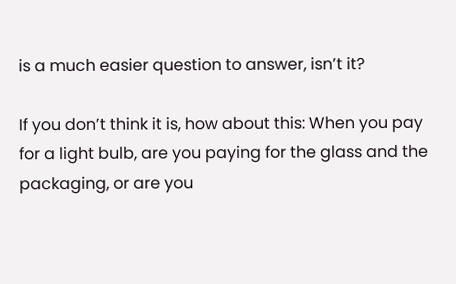is a much easier question to answer, isn’t it?

If you don’t think it is, how about this: When you pay for a light bulb, are you paying for the glass and the packaging, or are you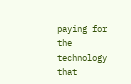paying for the technology that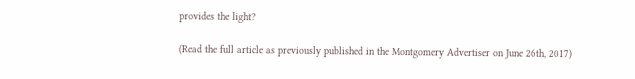provides the light?

(Read the full article as previously published in the Montgomery Advertiser on June 26th, 2017)